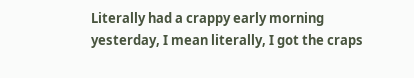Literally had a crappy early morning yesterday, I mean literally, I got the craps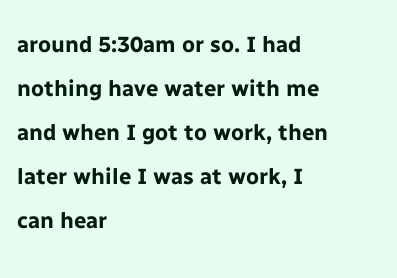around 5:30am or so. I had nothing have water with me and when I got to work, then later while I was at work, I can hear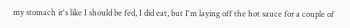my stomach it's like I should be fed, I did eat, but I'm laying off the hot sauce for a couple of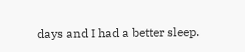days and I had a better sleep.